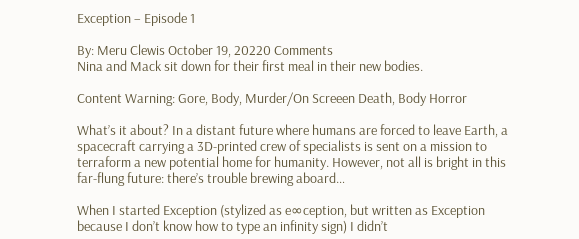Exception – Episode 1

By: Meru Clewis October 19, 20220 Comments
Nina and Mack sit down for their first meal in their new bodies.

Content Warning: Gore, Body, Murder/On Screeen Death, Body Horror

What’s it about? In a distant future where humans are forced to leave Earth, a spacecraft carrying a 3D-printed crew of specialists is sent on a mission to terraform a new potential home for humanity. However, not all is bright in this far-flung future: there’s trouble brewing aboard…

When I started Exception (stylized as e∞ception, but written as Exception because I don’t know how to type an infinity sign) I didn’t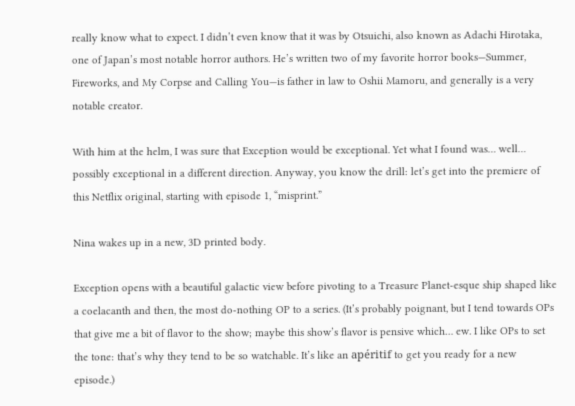really know what to expect. I didn’t even know that it was by Otsuichi, also known as Adachi Hirotaka, one of Japan’s most notable horror authors. He’s written two of my favorite horror books—Summer, Fireworks, and My Corpse and Calling You—is father in law to Oshii Mamoru, and generally is a very notable creator.

With him at the helm, I was sure that Exception would be exceptional. Yet what I found was… well… possibly exceptional in a different direction. Anyway, you know the drill: let’s get into the premiere of this Netflix original, starting with episode 1, “misprint.”

Nina wakes up in a new, 3D printed body.

Exception opens with a beautiful galactic view before pivoting to a Treasure Planet-esque ship shaped like a coelacanth and then, the most do-nothing OP to a series. (It’s probably poignant, but I tend towards OPs that give me a bit of flavor to the show; maybe this show’s flavor is pensive which… ew. I like OPs to set the tone: that’s why they tend to be so watchable. It’s like an apéritif to get you ready for a new episode.)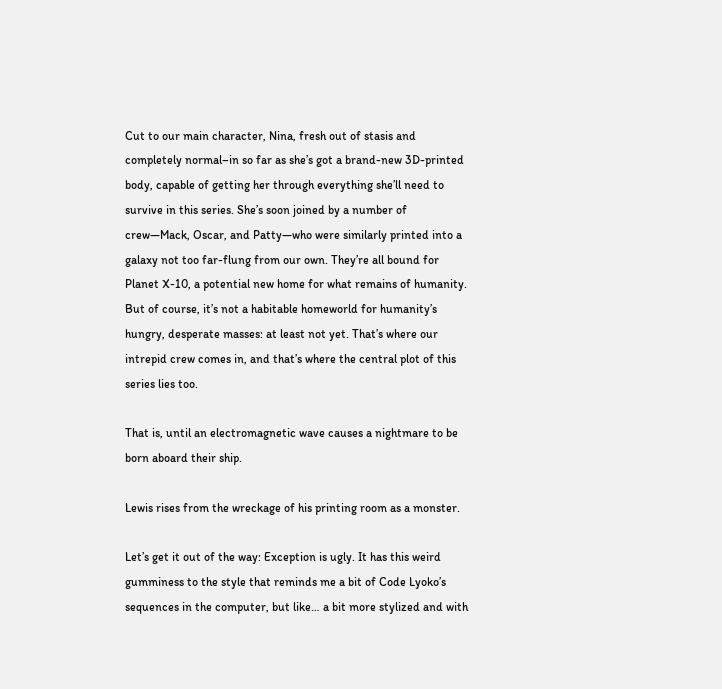Cut to our main character, Nina, fresh out of stasis and completely normal–in so far as she’s got a brand-new 3D-printed body, capable of getting her through everything she’ll need to survive in this series. She’s soon joined by a number of crew—Mack, Oscar, and Patty—who were similarly printed into a galaxy not too far-flung from our own. They’re all bound for Planet X-10, a potential new home for what remains of humanity. But of course, it’s not a habitable homeworld for humanity’s hungry, desperate masses: at least not yet. That’s where our intrepid crew comes in, and that’s where the central plot of this series lies too.

That is, until an electromagnetic wave causes a nightmare to be born aboard their ship.

Lewis rises from the wreckage of his printing room as a monster.

Let’s get it out of the way: Exception is ugly. It has this weird gumminess to the style that reminds me a bit of Code Lyoko’s sequences in the computer, but like… a bit more stylized and with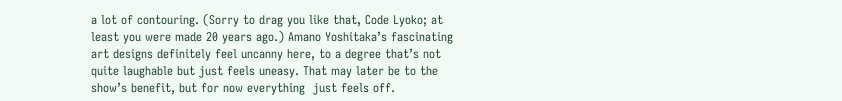a lot of contouring. (Sorry to drag you like that, Code Lyoko; at least you were made 20 years ago.) Amano Yoshitaka’s fascinating art designs definitely feel uncanny here, to a degree that’s not quite laughable but just feels uneasy. That may later be to the show’s benefit, but for now everything  just feels off.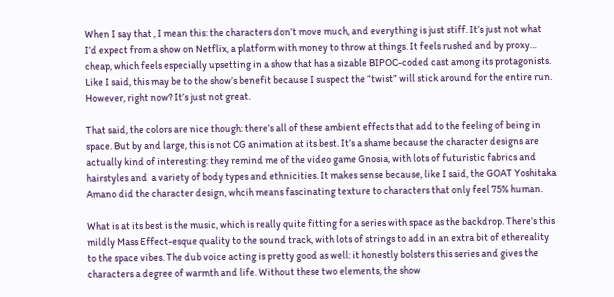When I say that , I mean this: the characters don’t move much, and everything is just stiff. It’s just not what I’d expect from a show on Netflix, a platform with money to throw at things. It feels rushed and by proxy… cheap, which feels especially upsetting in a show that has a sizable BIPOC-coded cast among its protagonists. Like I said, this may be to the show’s benefit because I suspect the “twist” will stick around for the entire run. However, right now? It’s just not great.

That said, the colors are nice though: there’s all of these ambient effects that add to the feeling of being in space. But by and large, this is not CG animation at its best. It’s a shame because the character designs are actually kind of interesting: they remind me of the video game Gnosia, with lots of futuristic fabrics and hairstyles and  a variety of body types and ethnicities. It makes sense because, like I said, the GOAT Yoshitaka Amano did the character design, whcih means fascinating texture to characters that only feel 75% human.

What is at its best is the music, which is really quite fitting for a series with space as the backdrop. There’s this mildly Mass Effect-esque quality to the sound track, with lots of strings to add in an extra bit of ethereality to the space vibes. The dub voice acting is pretty good as well: it honestly bolsters this series and gives the characters a degree of warmth and life. Without these two elements, the show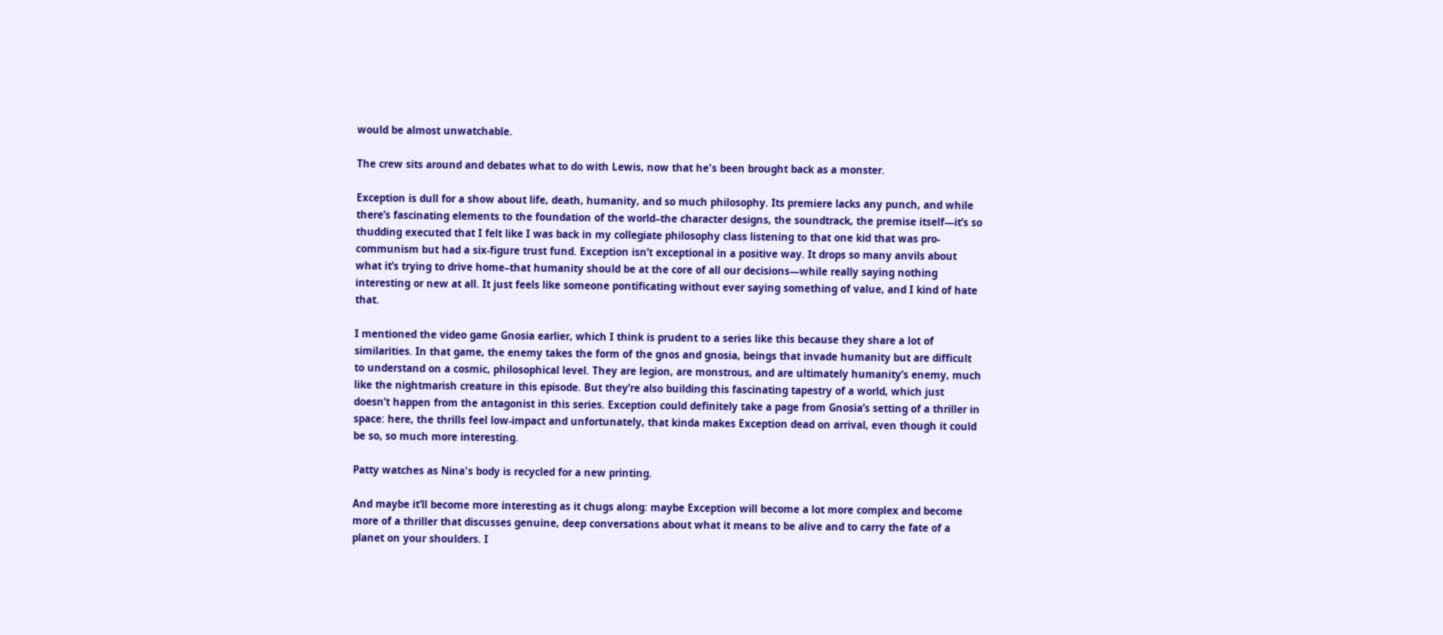would be almost unwatchable.

The crew sits around and debates what to do with Lewis, now that he's been brought back as a monster.

Exception is dull for a show about life, death, humanity, and so much philosophy. Its premiere lacks any punch, and while there’s fascinating elements to the foundation of the world–the character designs, the soundtrack, the premise itself—it’s so thudding executed that I felt like I was back in my collegiate philosophy class listening to that one kid that was pro-communism but had a six-figure trust fund. Exception isn’t exceptional in a positive way. It drops so many anvils about what it’s trying to drive home–that humanity should be at the core of all our decisions—while really saying nothing interesting or new at all. It just feels like someone pontificating without ever saying something of value, and I kind of hate that.

I mentioned the video game Gnosia earlier, which I think is prudent to a series like this because they share a lot of similarities. In that game, the enemy takes the form of the gnos and gnosia, beings that invade humanity but are difficult to understand on a cosmic, philosophical level. They are legion, are monstrous, and are ultimately humanity’s enemy, much like the nightmarish creature in this episode. But they’re also building this fascinating tapestry of a world, which just doesn’t happen from the antagonist in this series. Exception could definitely take a page from Gnosia’s setting of a thriller in space: here, the thrills feel low-impact and unfortunately, that kinda makes Exception dead on arrival, even though it could be so, so much more interesting.

Patty watches as Nina's body is recycled for a new printing.

And maybe it’ll become more interesting as it chugs along: maybe Exception will become a lot more complex and become more of a thriller that discusses genuine, deep conversations about what it means to be alive and to carry the fate of a planet on your shoulders. I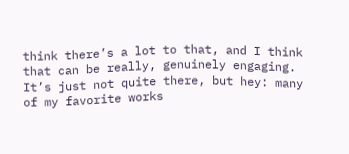think there’s a lot to that, and I think that can be really, genuinely engaging. It’s just not quite there, but hey: many of my favorite works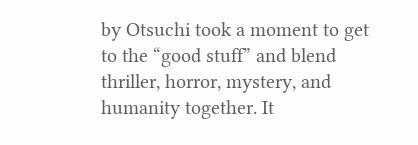by Otsuchi took a moment to get to the “good stuff” and blend thriller, horror, mystery, and humanity together. It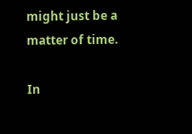might just be a matter of time.

In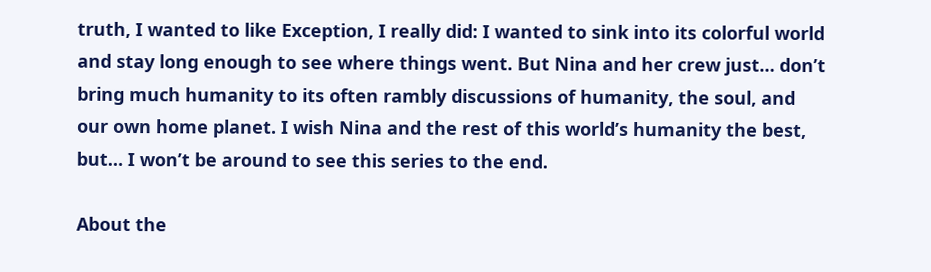truth, I wanted to like Exception, I really did: I wanted to sink into its colorful world and stay long enough to see where things went. But Nina and her crew just… don’t bring much humanity to its often rambly discussions of humanity, the soul, and our own home planet. I wish Nina and the rest of this world’s humanity the best, but… I won’t be around to see this series to the end.

About the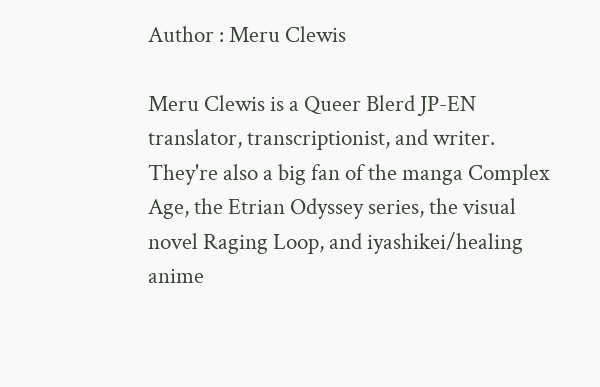Author : Meru Clewis

Meru Clewis is a Queer Blerd JP-EN translator, transcriptionist, and writer. They're also a big fan of the manga Complex Age, the Etrian Odyssey series, the visual novel Raging Loop, and iyashikei/healing anime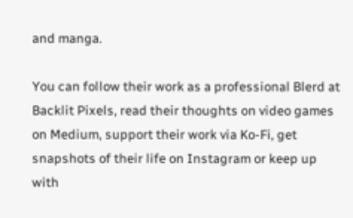and manga.

You can follow their work as a professional Blerd at Backlit Pixels, read their thoughts on video games on Medium, support their work via Ko-Fi, get snapshots of their life on Instagram or keep up with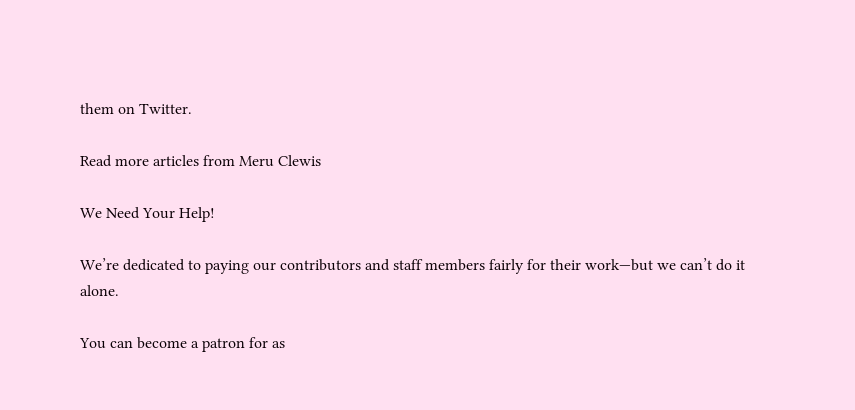them on Twitter.

Read more articles from Meru Clewis

We Need Your Help!

We’re dedicated to paying our contributors and staff members fairly for their work—but we can’t do it alone.

You can become a patron for as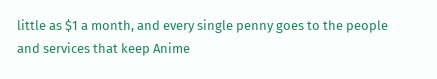little as $1 a month, and every single penny goes to the people and services that keep Anime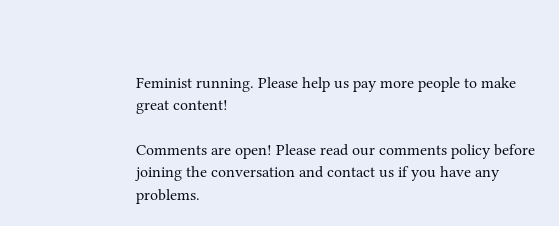Feminist running. Please help us pay more people to make great content!

Comments are open! Please read our comments policy before joining the conversation and contact us if you have any problems.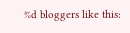%d bloggers like this: